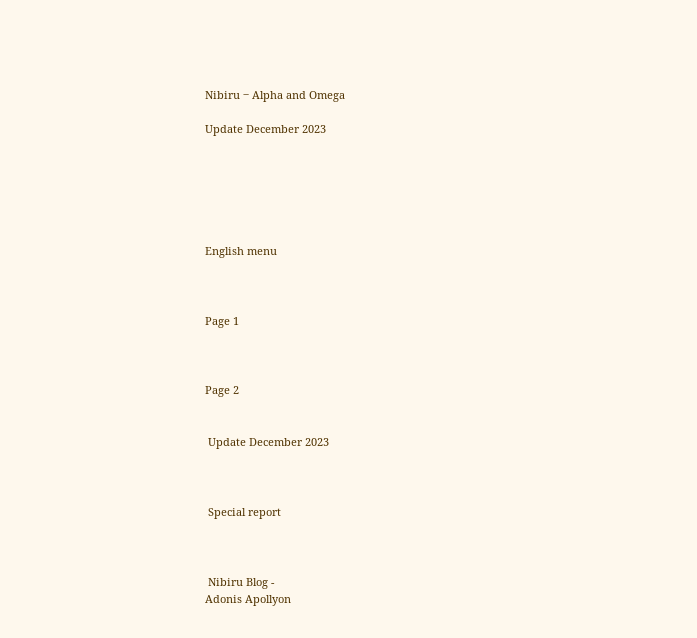Nibiru ‒ Alpha and Omega

Update December 2023






English menu



Page 1



Page 2


 Update December 2023



 Special report



 Nibiru Blog -
Adonis Apollyon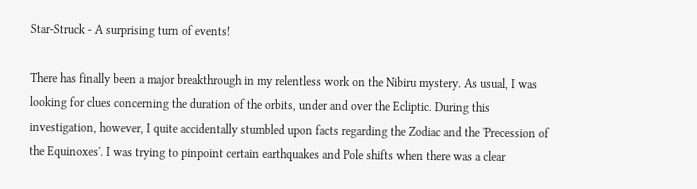Star-Struck - A surprising turn of events!

There has finally been a major breakthrough in my relentless work on the Nibiru mystery. As usual, I was looking for clues concerning the duration of the orbits, under and over the Ecliptic. During this investigation, however, I quite accidentally stumbled upon facts regarding the Zodiac and the 'Precession of the Equinoxes'. I was trying to pinpoint certain earthquakes and Pole shifts when there was a clear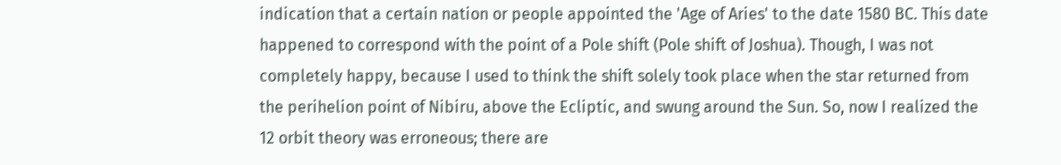indication that a certain nation or people appointed the 'Age of Aries' to the date 1580 BC. This date happened to correspond with the point of a Pole shift (Pole shift of Joshua). Though, I was not completely happy, because I used to think the shift solely took place when the star returned from the perihelion point of Nibiru, above the Ecliptic, and swung around the Sun. So, now I realized the 12 orbit theory was erroneous; there are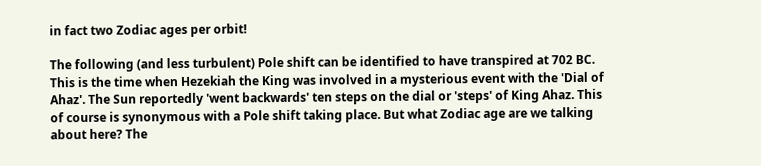in fact two Zodiac ages per orbit!

The following (and less turbulent) Pole shift can be identified to have transpired at 702 BC. This is the time when Hezekiah the King was involved in a mysterious event with the 'Dial of Ahaz'. The Sun reportedly 'went backwards' ten steps on the dial or 'steps' of King Ahaz. This of course is synonymous with a Pole shift taking place. But what Zodiac age are we talking about here? The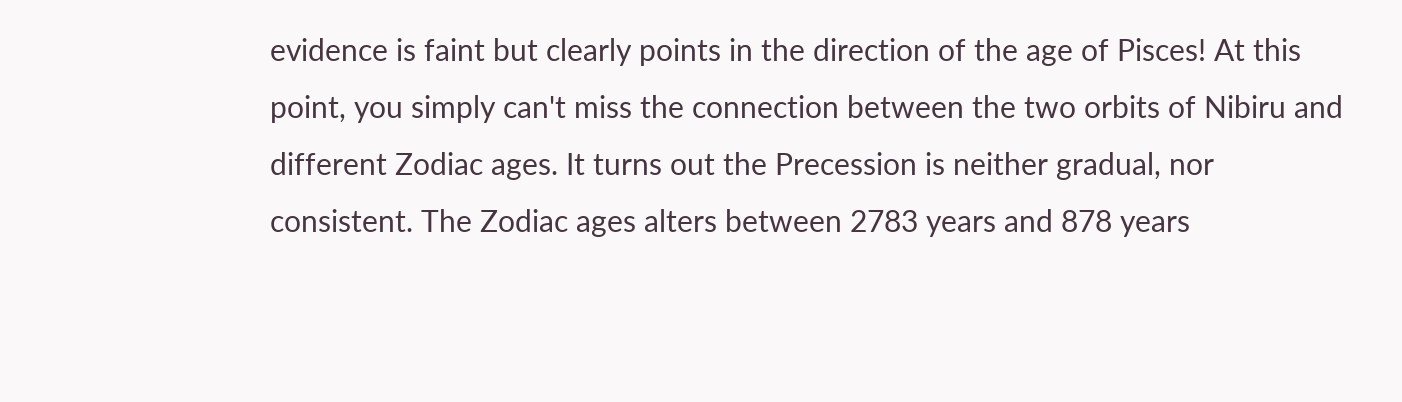evidence is faint but clearly points in the direction of the age of Pisces! At this point, you simply can't miss the connection between the two orbits of Nibiru and different Zodiac ages. It turns out the Precession is neither gradual, nor consistent. The Zodiac ages alters between 2783 years and 878 years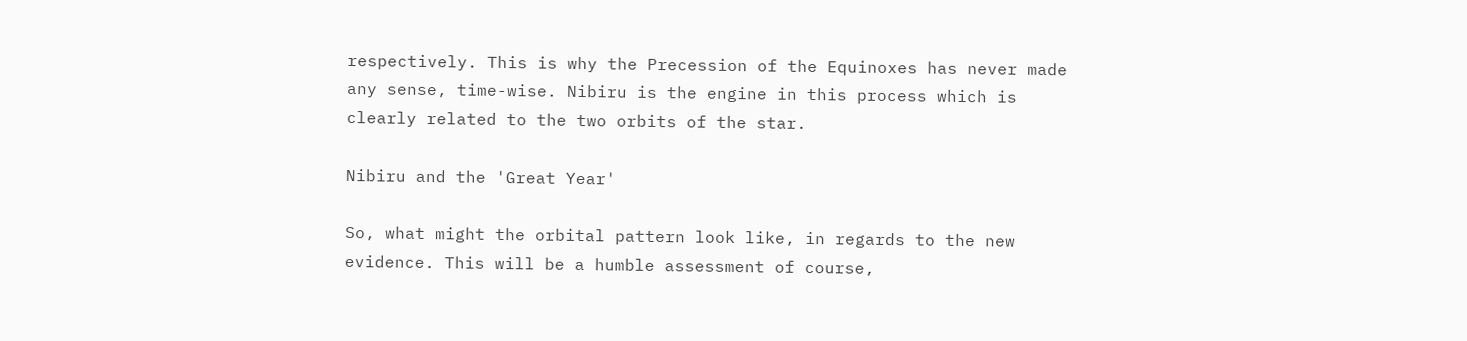respectively. This is why the Precession of the Equinoxes has never made any sense, time-wise. Nibiru is the engine in this process which is clearly related to the two orbits of the star.

Nibiru and the 'Great Year'

So, what might the orbital pattern look like, in regards to the new evidence. This will be a humble assessment of course,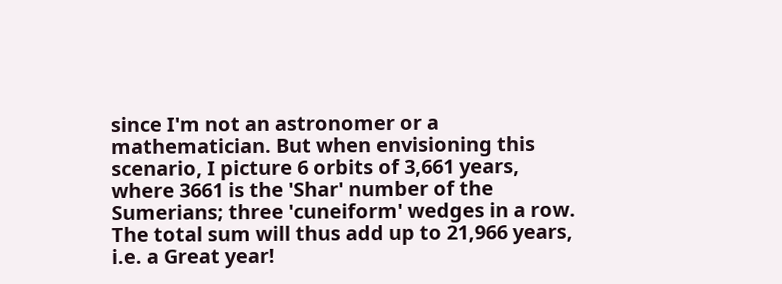since I'm not an astronomer or a mathematician. But when envisioning this scenario, I picture 6 orbits of 3,661 years, where 3661 is the 'Shar' number of the Sumerians; three 'cuneiform' wedges in a row. The total sum will thus add up to 21,966 years, i.e. a Great year!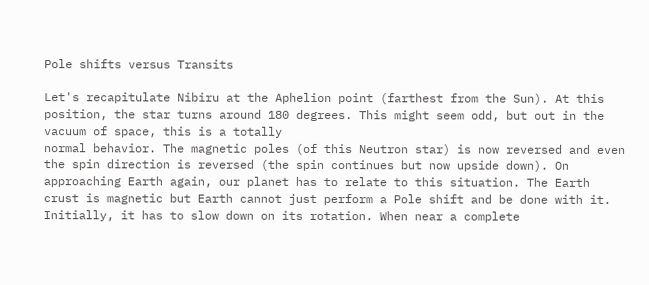Pole shifts versus Transits

Let's recapitulate Nibiru at the Aphelion point (farthest from the Sun). At this position, the star turns around 180 degrees. This might seem odd, but out in the vacuum of space, this is a totally
normal behavior. The magnetic poles (of this Neutron star) is now reversed and even the spin direction is reversed (the spin continues but now upside down). On approaching Earth again, our planet has to relate to this situation. The Earth crust is magnetic but Earth cannot just perform a Pole shift and be done with it. Initially, it has to slow down on its rotation. When near a complete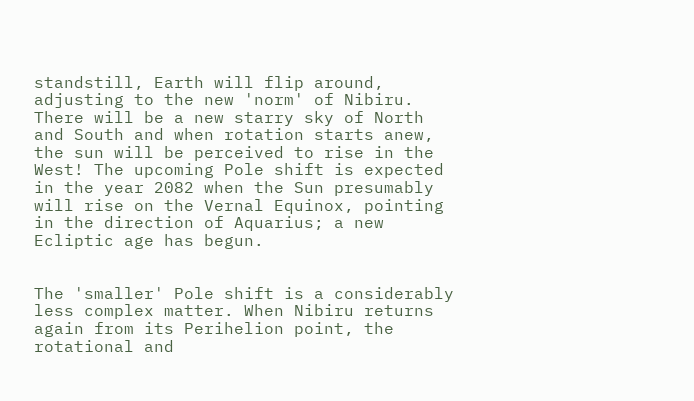standstill, Earth will flip around, adjusting to the new 'norm' of Nibiru. There will be a new starry sky of North and South and when rotation starts anew, the sun will be perceived to rise in the West! The upcoming Pole shift is expected in the year 2082 when the Sun presumably will rise on the Vernal Equinox, pointing in the direction of Aquarius; a new Ecliptic age has begun.


The 'smaller' Pole shift is a considerably less complex matter. When Nibiru returns again from its Perihelion point, the rotational and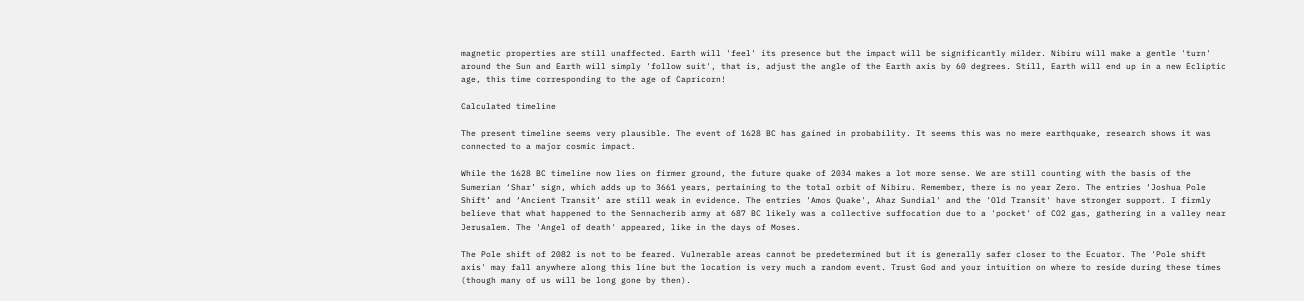magnetic properties are still unaffected. Earth will 'feel' its presence but the impact will be significantly milder. Nibiru will make a gentle 'turn' around the Sun and Earth will simply 'follow suit', that is, adjust the angle of the Earth axis by 60 degrees. Still, Earth will end up in a new Ecliptic age, this time corresponding to the age of Capricorn!

Calculated timeline

The present timeline seems very plausible. The event of 1628 BC has gained in probability. It seems this was no mere earthquake, research shows it was connected to a major cosmic impact.

While the 1628 BC timeline now lies on firmer ground, the future quake of 2034 makes a lot more sense. We are still counting with the basis of the Sumerian ‘Shar’ sign, which adds up to 3661 years, pertaining to the total orbit of Nibiru. Remember, there is no year Zero. The entries ‘Joshua Pole Shift’ and ‘Ancient Transit’ are still weak in evidence. The entries 'Amos Quake', Ahaz Sundial' and the 'Old Transit' have stronger support. I firmly believe that what happened to the Sennacherib army at 687 BC likely was a collective suffocation due to a 'pocket' of CO2 gas, gathering in a valley near Jerusalem. The 'Angel of death' appeared, like in the days of Moses.

The Pole shift of 2082 is not to be feared. Vulnerable areas cannot be predetermined but it is generally safer closer to the Ecuator. The 'Pole shift axis' may fall anywhere along this line but the location is very much a random event. Trust God and your intuition on where to reside during these times (though many of us will be long gone by then).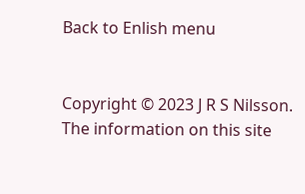Back to Enlish menu


Copyright © 2023 J R S Nilsson. The information on this site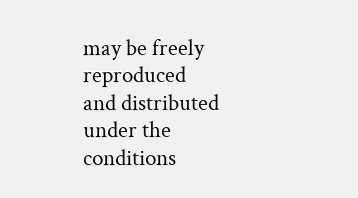may be freely reproduced
and distributed under the conditions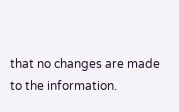that no changes are made to the information.